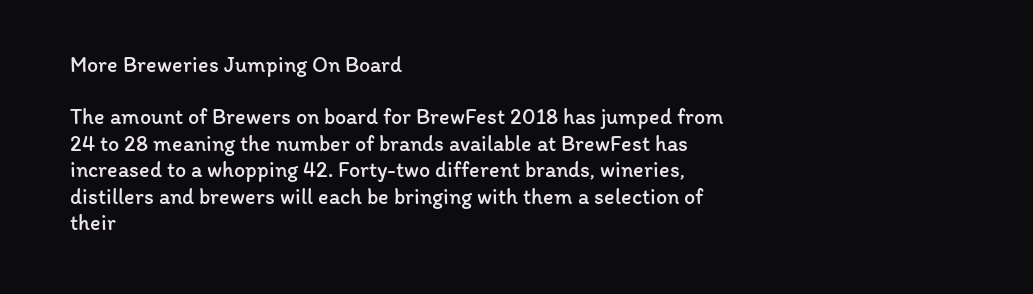More Breweries Jumping On Board

The amount of Brewers on board for BrewFest 2018 has jumped from 24 to 28 meaning the number of brands available at BrewFest has increased to a whopping 42. Forty-two different brands, wineries, distillers and brewers will each be bringing with them a selection of their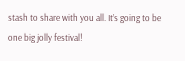stash to share with you all. It’s going to be one big jolly festival!